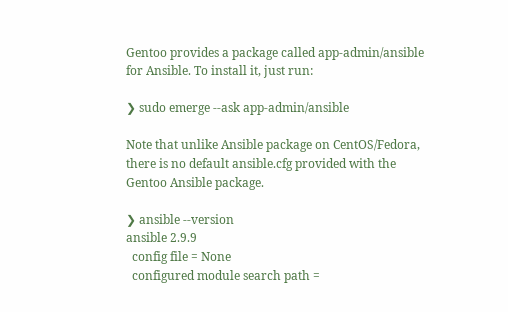Gentoo provides a package called app-admin/ansible for Ansible. To install it, just run:

❯ sudo emerge --ask app-admin/ansible

Note that unlike Ansible package on CentOS/Fedora, there is no default ansible.cfg provided with the Gentoo Ansible package.

❯ ansible --version
ansible 2.9.9
  config file = None
  configured module search path =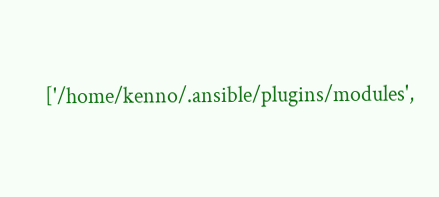['/home/kenno/.ansible/plugins/modules',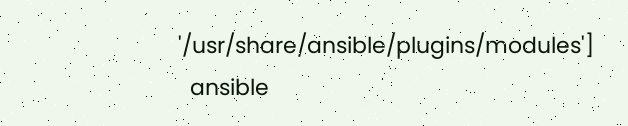'/usr/share/ansible/plugins/modules']
  ansible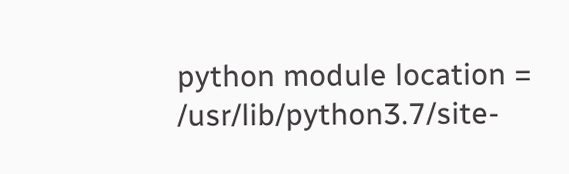python module location = /usr/lib/python3.7/site-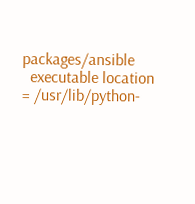packages/ansible
  executable location = /usr/lib/python-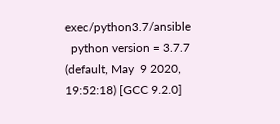exec/python3.7/ansible
  python version = 3.7.7 (default, May  9 2020, 19:52:18) [GCC 9.2.0]